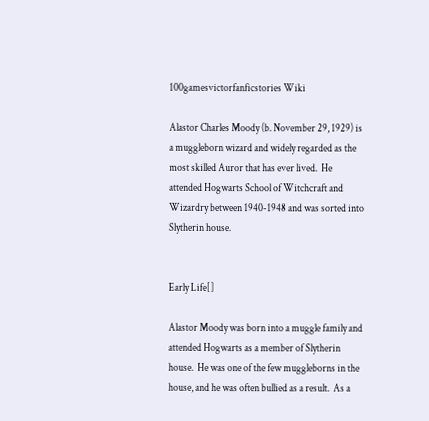100gamesvictorfanficstories Wiki

Alastor Charles Moody (b. November 29, 1929) is a muggleborn wizard and widely regarded as the most skilled Auror that has ever lived.  He attended Hogwarts School of Witchcraft and Wizardry between 1940-1948 and was sorted into Slytherin house.


Early Life[]

Alastor Moody was born into a muggle family and attended Hogwarts as a member of Slytherin house.  He was one of the few muggleborns in the house, and he was often bullied as a result.  As a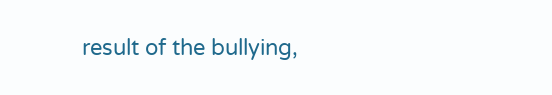result of the bullying,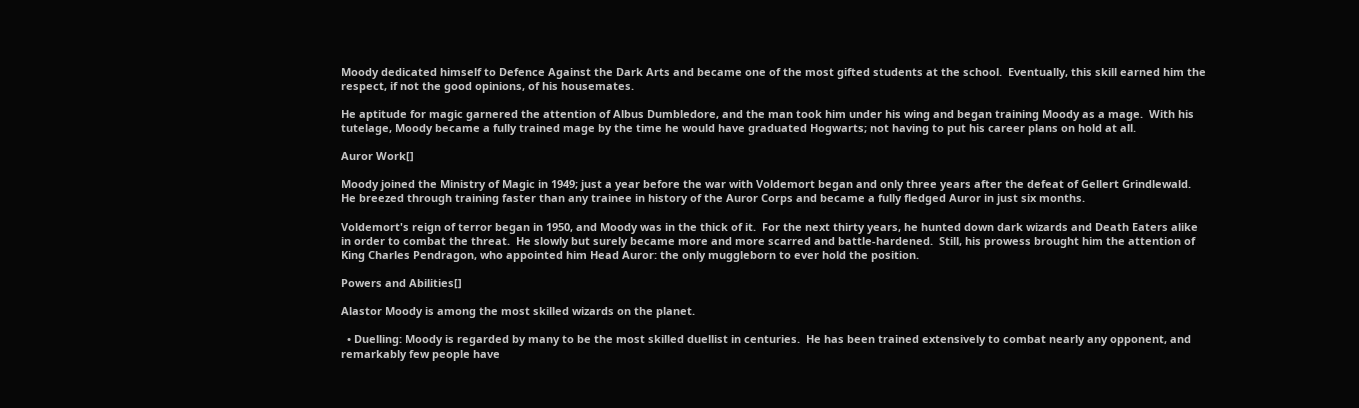Moody dedicated himself to Defence Against the Dark Arts and became one of the most gifted students at the school.  Eventually, this skill earned him the respect, if not the good opinions, of his housemates.

He aptitude for magic garnered the attention of Albus Dumbledore, and the man took him under his wing and began training Moody as a mage.  With his tutelage, Moody became a fully trained mage by the time he would have graduated Hogwarts; not having to put his career plans on hold at all.

Auror Work[]

Moody joined the Ministry of Magic in 1949; just a year before the war with Voldemort began and only three years after the defeat of Gellert Grindlewald.  He breezed through training faster than any trainee in history of the Auror Corps and became a fully fledged Auror in just six months.

Voldemort's reign of terror began in 1950, and Moody was in the thick of it.  For the next thirty years, he hunted down dark wizards and Death Eaters alike in order to combat the threat.  He slowly but surely became more and more scarred and battle-hardened.  Still, his prowess brought him the attention of King Charles Pendragon, who appointed him Head Auror: the only muggleborn to ever hold the position.

Powers and Abilities[]

Alastor Moody is among the most skilled wizards on the planet.

  • Duelling: Moody is regarded by many to be the most skilled duellist in centuries.  He has been trained extensively to combat nearly any opponent, and remarkably few people have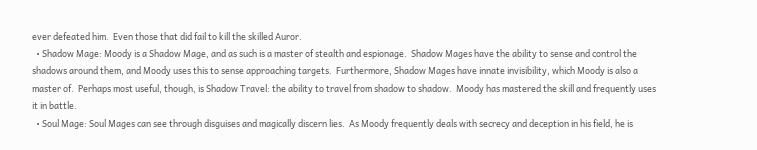ever defeated him.  Even those that did fail to kill the skilled Auror.
  • Shadow Mage: Moody is a Shadow Mage, and as such is a master of stealth and espionage.  Shadow Mages have the ability to sense and control the shadows around them, and Moody uses this to sense approaching targets.  Furthermore, Shadow Mages have innate invisibility, which Moody is also a master of.  Perhaps most useful, though, is Shadow Travel: the ability to travel from shadow to shadow.  Moody has mastered the skill and frequently uses it in battle.
  • Soul Mage: Soul Mages can see through disguises and magically discern lies.  As Moody frequently deals with secrecy and deception in his field, he is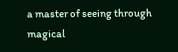a master of seeing through magical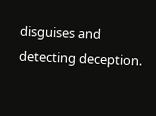disguises and detecting deception.